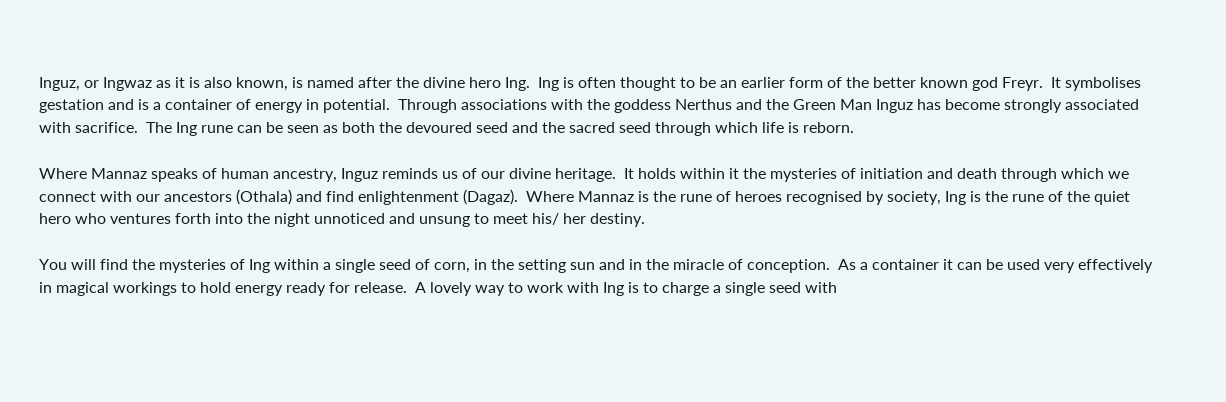Inguz, or Ingwaz as it is also known, is named after the divine hero Ing.  Ing is often thought to be an earlier form of the better known god Freyr.  It symbolises gestation and is a container of energy in potential.  Through associations with the goddess Nerthus and the Green Man Inguz has become strongly associated with sacrifice.  The Ing rune can be seen as both the devoured seed and the sacred seed through which life is reborn.

Where Mannaz speaks of human ancestry, Inguz reminds us of our divine heritage.  It holds within it the mysteries of initiation and death through which we connect with our ancestors (Othala) and find enlightenment (Dagaz).  Where Mannaz is the rune of heroes recognised by society, Ing is the rune of the quiet hero who ventures forth into the night unnoticed and unsung to meet his/ her destiny.

You will find the mysteries of Ing within a single seed of corn, in the setting sun and in the miracle of conception.  As a container it can be used very effectively in magical workings to hold energy ready for release.  A lovely way to work with Ing is to charge a single seed with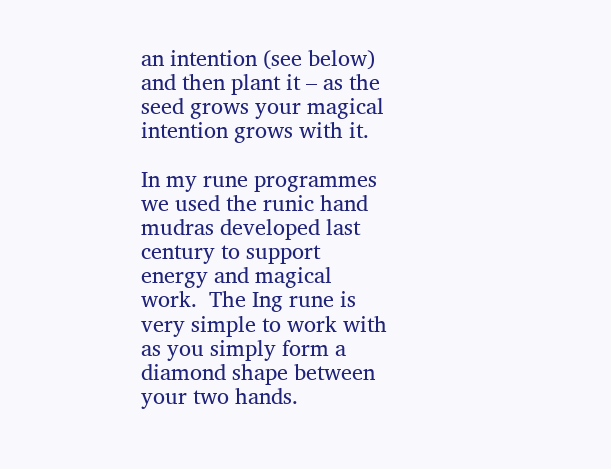an intention (see below) and then plant it – as the seed grows your magical intention grows with it.

In my rune programmes we used the runic hand mudras developed last century to support energy and magical work.  The Ing rune is very simple to work with as you simply form a diamond shape between your two hands.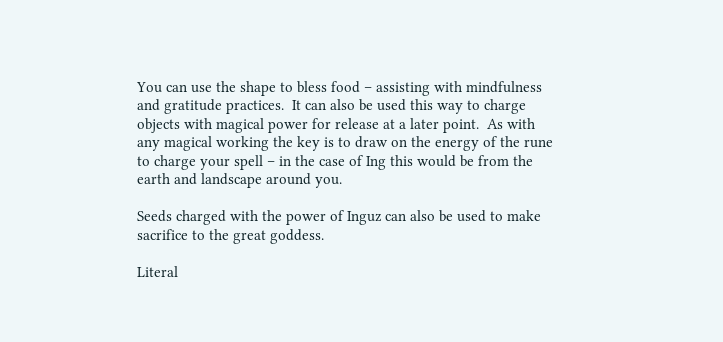You can use the shape to bless food – assisting with mindfulness and gratitude practices.  It can also be used this way to charge objects with magical power for release at a later point.  As with any magical working the key is to draw on the energy of the rune to charge your spell – in the case of Ing this would be from the earth and landscape around you.

Seeds charged with the power of Inguz can also be used to make sacrifice to the great goddess.

Literal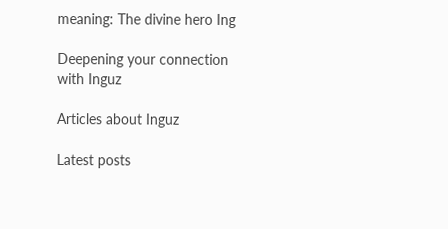meaning: The divine hero Ing

Deepening your connection with Inguz

Articles about Inguz

Latest posts